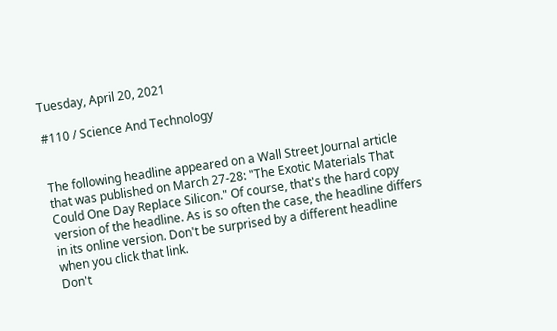Tuesday, April 20, 2021

#110 / Science And Technology


The following headline appeared on a Wall Street Journal article that was published on March 27-28: "The Exotic Materials That Could One Day Replace Silicon." Of course, that's the hard copy version of the headline. As is so often the case, the headline differs in its online version. Don't be surprised by a different headline when you click that link.
Don't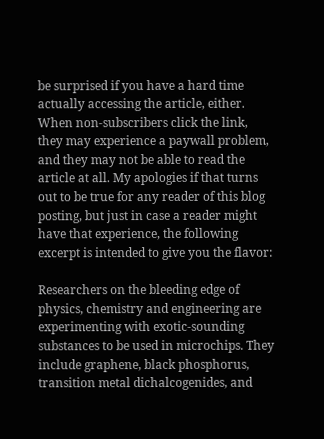be surprised if you have a hard time actually accessing the article, either. When non-subscribers click the link, they may experience a paywall problem, and they may not be able to read the article at all. My apologies if that turns out to be true for any reader of this blog posting, but just in case a reader might have that experience, the following excerpt is intended to give you the flavor:

Researchers on the bleeding edge of physics, chemistry and engineering are experimenting with exotic-sounding substances to be used in microchips. They include graphene, black phosphorus, transition metal dichalcogenides, and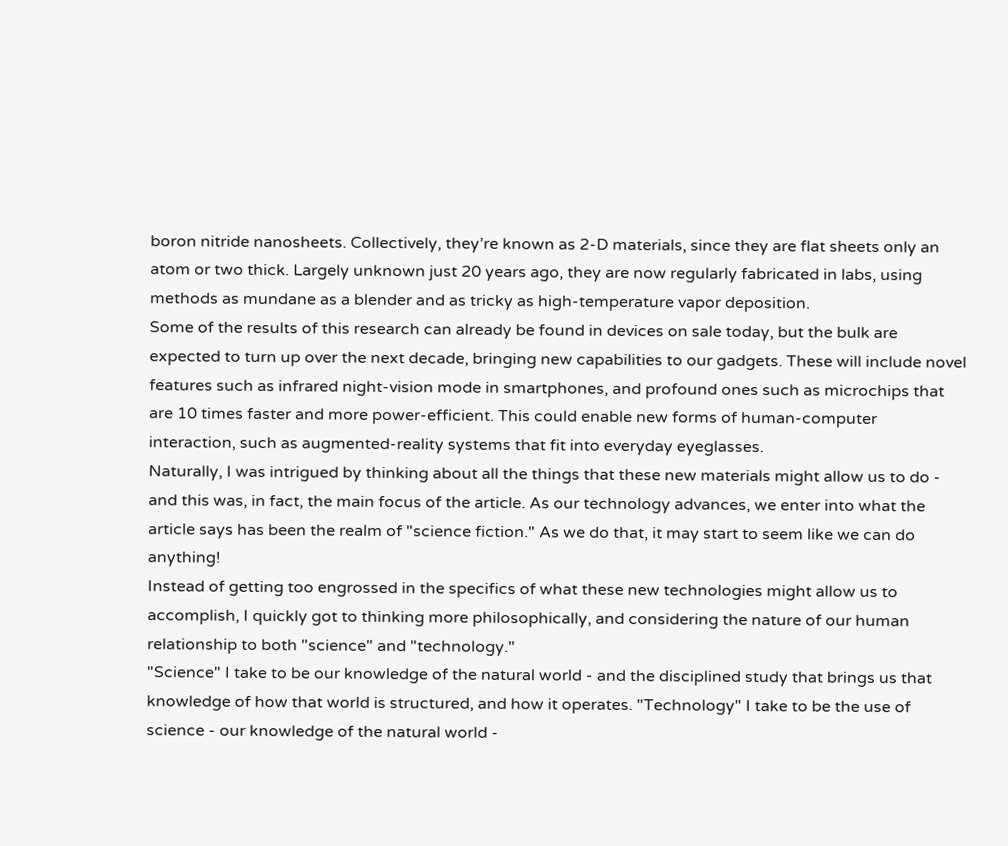boron nitride nanosheets. Collectively, they’re known as 2-D materials, since they are flat sheets only an atom or two thick. Largely unknown just 20 years ago, they are now regularly fabricated in labs, using methods as mundane as a blender and as tricky as high-temperature vapor deposition.
Some of the results of this research can already be found in devices on sale today, but the bulk are expected to turn up over the next decade, bringing new capabilities to our gadgets. These will include novel features such as infrared night-vision mode in smartphones, and profound ones such as microchips that are 10 times faster and more power-efficient. This could enable new forms of human-computer interaction, such as augmented-reality systems that fit into everyday eyeglasses.
Naturally, I was intrigued by thinking about all the things that these new materials might allow us to do - and this was, in fact, the main focus of the article. As our technology advances, we enter into what the article says has been the realm of "science fiction." As we do that, it may start to seem like we can do anything!
Instead of getting too engrossed in the specifics of what these new technologies might allow us to accomplish, I quickly got to thinking more philosophically, and considering the nature of our human relationship to both "science" and "technology."
"Science" I take to be our knowledge of the natural world - and the disciplined study that brings us that knowledge of how that world is structured, and how it operates. "Technology" I take to be the use of science - our knowledge of the natural world -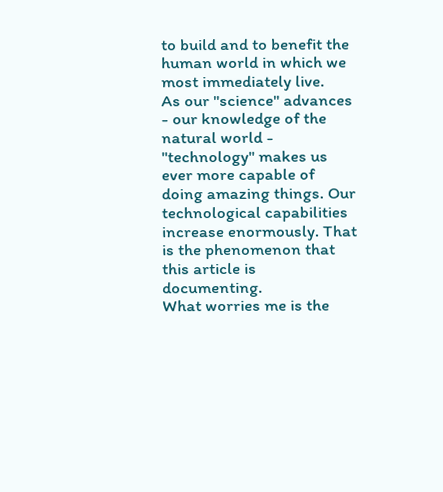to build and to benefit the human world in which we most immediately live.
As our "science" advances - our knowledge of the natural world - "technology" makes us ever more capable of doing amazing things. Our technological capabilities increase enormously. That is the phenomenon that this article is documenting.
What worries me is the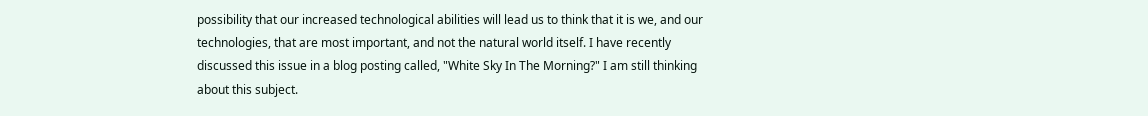possibility that our increased technological abilities will lead us to think that it is we, and our technologies, that are most important, and not the natural world itself. I have recently discussed this issue in a blog posting called, "White Sky In The Morning?" I am still thinking about this subject.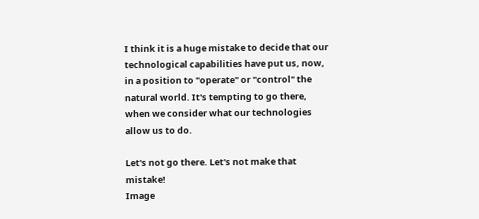I think it is a huge mistake to decide that our technological capabilities have put us, now, in a position to "operate" or "control" the natural world. It's tempting to go there, when we consider what our technologies allow us to do.

Let's not go there. Let's not make that mistake!
Image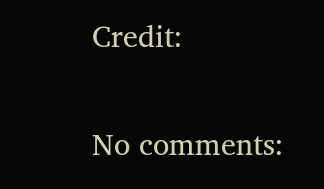Credit:

No comments: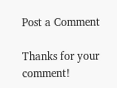Post a Comment

Thanks for your comment!